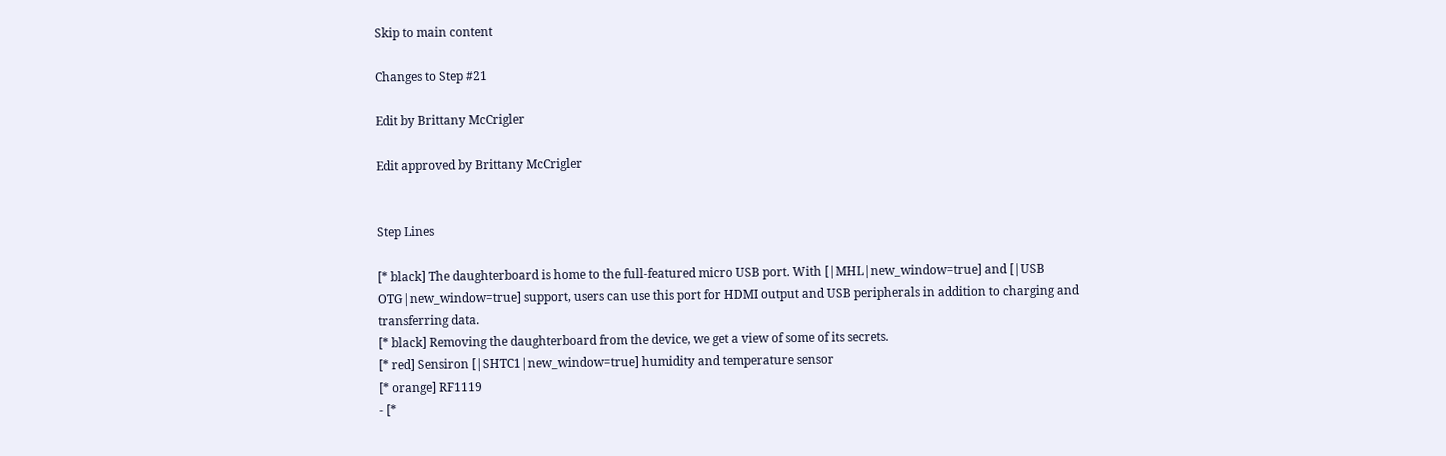Skip to main content

Changes to Step #21

Edit by Brittany McCrigler

Edit approved by Brittany McCrigler


Step Lines

[* black] The daughterboard is home to the full-featured micro USB port. With [|MHL|new_window=true] and [|USB OTG|new_window=true] support, users can use this port for HDMI output and USB peripherals in addition to charging and transferring data.
[* black] Removing the daughterboard from the device, we get a view of some of its secrets.
[* red] Sensiron [|SHTC1|new_window=true] humidity and temperature sensor
[* orange] RF1119
- [*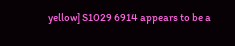yellow] S1029 6914 appears to be a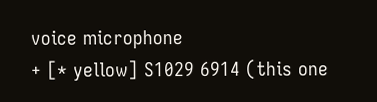voice microphone
+ [* yellow] S1029 6914 (this one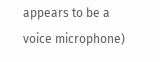appears to be a voice microphone)